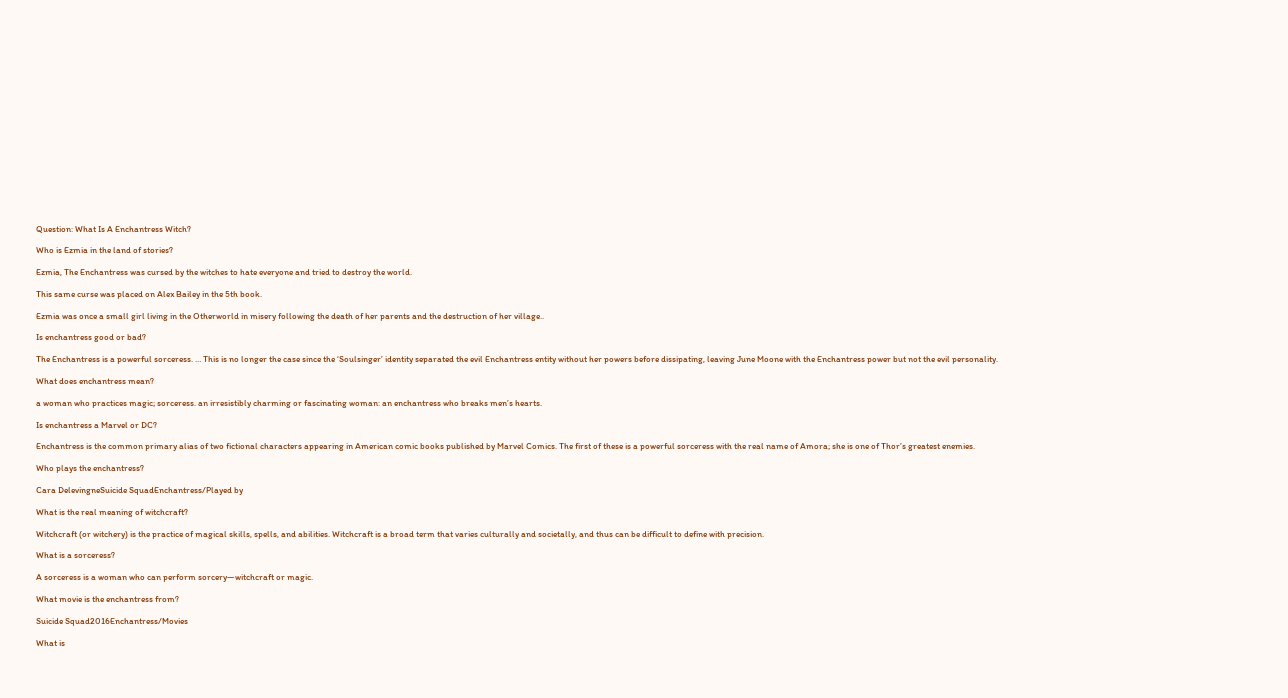Question: What Is A Enchantress Witch?

Who is Ezmia in the land of stories?

Ezmia, The Enchantress was cursed by the witches to hate everyone and tried to destroy the world.

This same curse was placed on Alex Bailey in the 5th book.

Ezmia was once a small girl living in the Otherworld in misery following the death of her parents and the destruction of her village..

Is enchantress good or bad?

The Enchantress is a powerful sorceress. … This is no longer the case since the ‘Soulsinger’ identity separated the evil Enchantress entity without her powers before dissipating, leaving June Moone with the Enchantress power but not the evil personality.

What does enchantress mean?

a woman who practices magic; sorceress. an irresistibly charming or fascinating woman: an enchantress who breaks men’s hearts.

Is enchantress a Marvel or DC?

Enchantress is the common primary alias of two fictional characters appearing in American comic books published by Marvel Comics. The first of these is a powerful sorceress with the real name of Amora; she is one of Thor’s greatest enemies.

Who plays the enchantress?

Cara DelevingneSuicide SquadEnchantress/Played by

What is the real meaning of witchcraft?

Witchcraft (or witchery) is the practice of magical skills, spells, and abilities. Witchcraft is a broad term that varies culturally and societally, and thus can be difficult to define with precision.

What is a sorceress?

A sorceress is a woman who can perform sorcery—witchcraft or magic.

What movie is the enchantress from?

Suicide Squad2016Enchantress/Movies

What is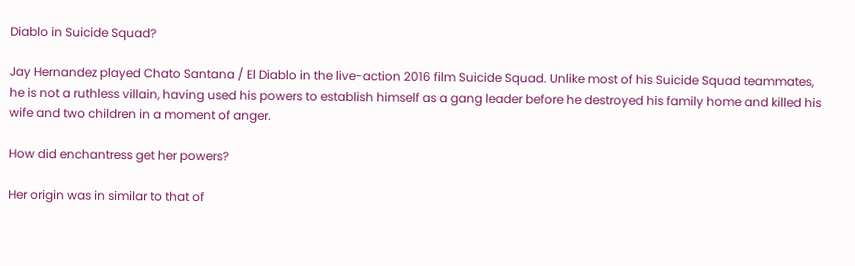Diablo in Suicide Squad?

Jay Hernandez played Chato Santana / El Diablo in the live-action 2016 film Suicide Squad. Unlike most of his Suicide Squad teammates, he is not a ruthless villain, having used his powers to establish himself as a gang leader before he destroyed his family home and killed his wife and two children in a moment of anger.

How did enchantress get her powers?

Her origin was in similar to that of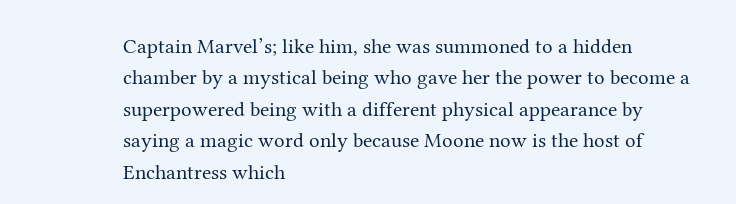Captain Marvel’s; like him, she was summoned to a hidden chamber by a mystical being who gave her the power to become a superpowered being with a different physical appearance by saying a magic word only because Moone now is the host of Enchantress which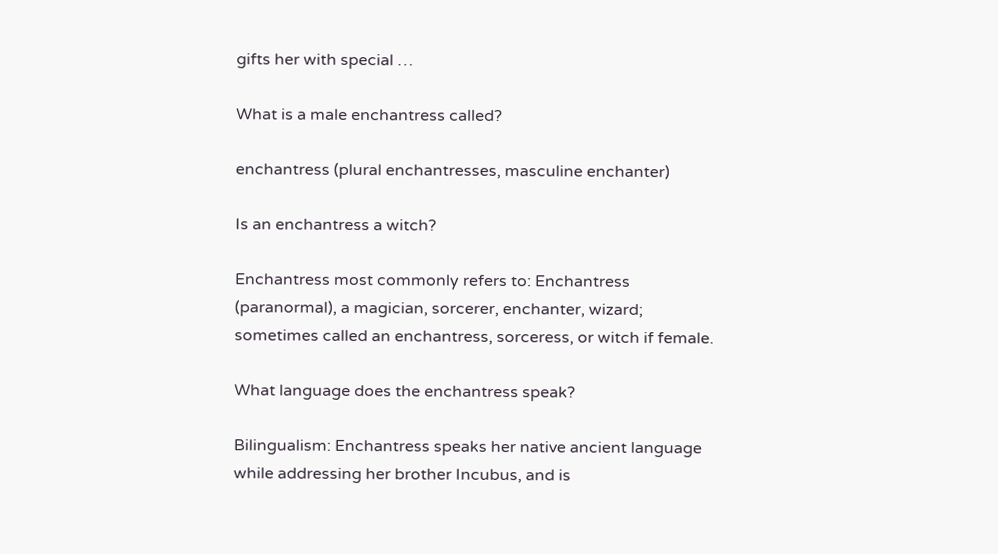gifts her with special …

What is a male enchantress called?

enchantress (plural enchantresses, masculine enchanter)

Is an enchantress a witch?

Enchantress most commonly refers to: Enchantress (paranormal), a magician, sorcerer, enchanter, wizard; sometimes called an enchantress, sorceress, or witch if female.

What language does the enchantress speak?

Bilingualism: Enchantress speaks her native ancient language while addressing her brother Incubus, and is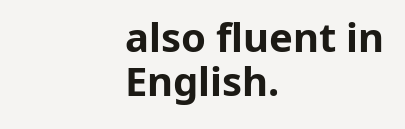also fluent in English.